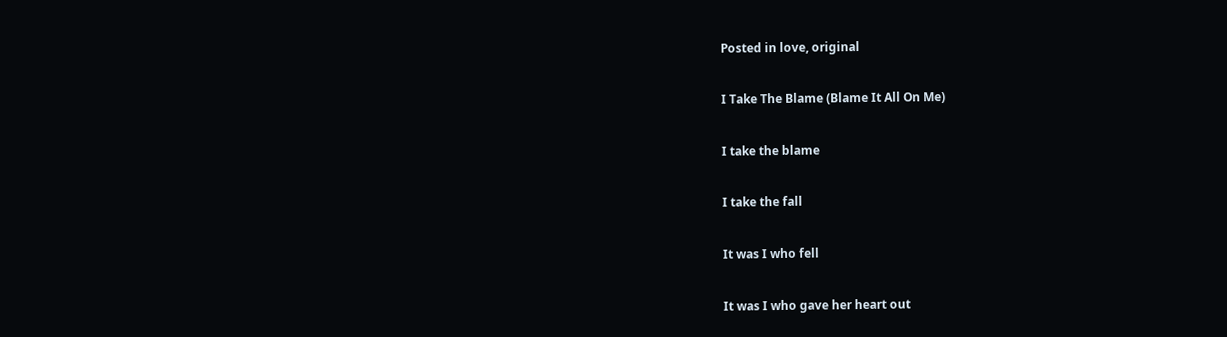Posted in love, original

I Take The Blame (Blame It All On Me)

I take the blame

I take the fall

It was I who fell

It was I who gave her heart out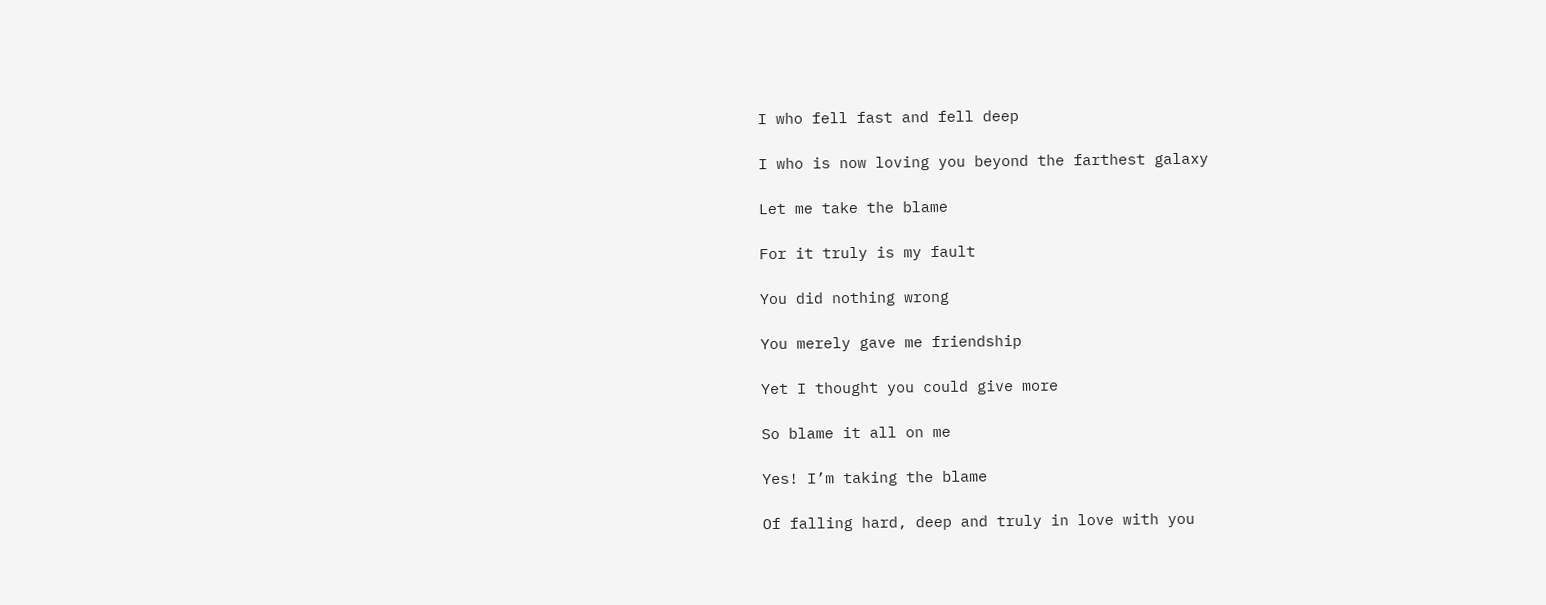I who fell fast and fell deep

I who is now loving you beyond the farthest galaxy

Let me take the blame

For it truly is my fault

You did nothing wrong

You merely gave me friendship

Yet I thought you could give more

So blame it all on me

Yes! I’m taking the blame

Of falling hard, deep and truly in love with you